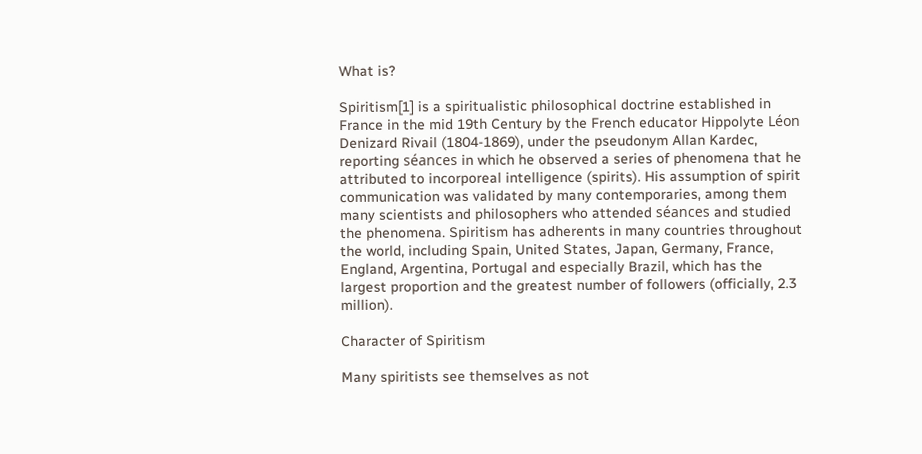What is?

Spiritism[1] is a spiritualistic philosophical doctrine established in France in the mid 19th Century by the French educator Hippolyte Léon Denizard Rivail (1804-1869), under the pseudonym Allan Kardec, reporting séances in which he observed a series of phenomena that he attributed to incorporeal intelligence (spirits). His assumption of spirit communication was validated by many contemporaries, among them many scientists and philosophers who attended séances and studied the phenomena. Spiritism has adherents in many countries throughout the world, including Spain, United States, Japan, Germany, France, England, Argentina, Portugal and especially Brazil, which has the largest proportion and the greatest number of followers (officially, 2.3 million).

Character of Spiritism

Many spiritists see themselves as not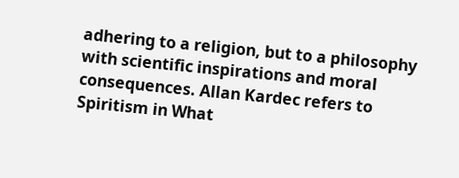adhering to a religion, but to a philosophy with scientific inspirations and moral consequences. Allan Kardec refers to Spiritism in What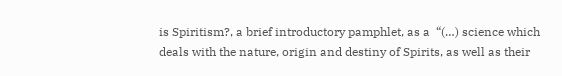is Spiritism?, a brief introductory pamphlet, as a  “(…) science which deals with the nature, origin and destiny of Spirits, as well as their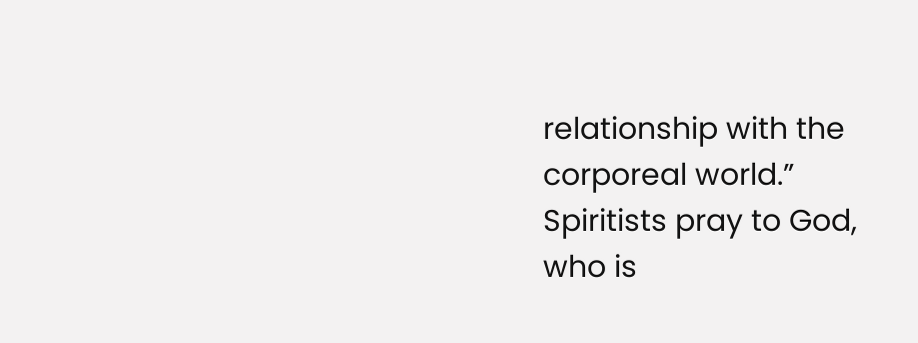relationship with the corporeal world.” Spiritists pray to God, who is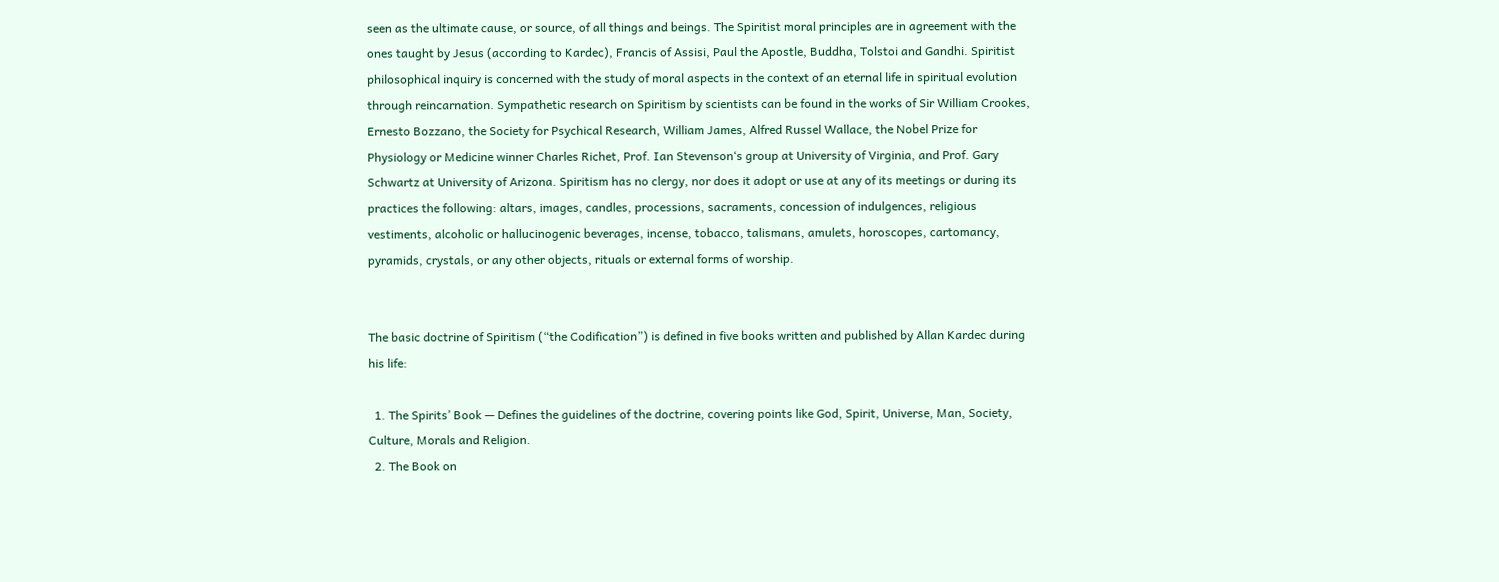seen as the ultimate cause, or source, of all things and beings. The Spiritist moral principles are in agreement with the ones taught by Jesus (according to Kardec), Francis of Assisi, Paul the Apostle, Buddha, Tolstoi and Gandhi. Spiritist philosophical inquiry is concerned with the study of moral aspects in the context of an eternal life in spiritual evolution through reincarnation. Sympathetic research on Spiritism by scientists can be found in the works of Sir William Crookes, Ernesto Bozzano, the Society for Psychical Research, William James, Alfred Russel Wallace, the Nobel Prize for Physiology or Medicine winner Charles Richet, Prof. Ian Stevenson‘s group at University of Virginia, and Prof. Gary Schwartz at University of Arizona. Spiritism has no clergy, nor does it adopt or use at any of its meetings or during its practices the following: altars, images, candles, processions, sacraments, concession of indulgences, religious vestiments, alcoholic or hallucinogenic beverages, incense, tobacco, talismans, amulets, horoscopes, cartomancy, pyramids, crystals, or any other objects, rituals or external forms of worship.


The basic doctrine of Spiritism (“the Codification”) is defined in five books written and published by Allan Kardec during his life:

  1. The Spirits’ Book — Defines the guidelines of the doctrine, covering points like God, Spirit, Universe, Man, Society, Culture, Morals and Religion.
  2. The Book on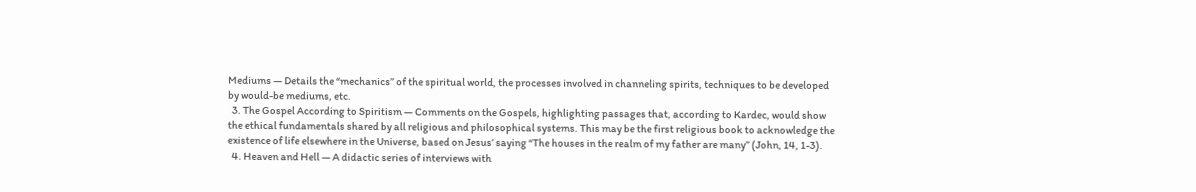Mediums — Details the “mechanics” of the spiritual world, the processes involved in channeling spirits, techniques to be developed by would-be mediums, etc.
  3. The Gospel According to Spiritism — Comments on the Gospels, highlighting passages that, according to Kardec, would show the ethical fundamentals shared by all religious and philosophical systems. This may be the first religious book to acknowledge the existence of life elsewhere in the Universe, based on Jesus’ saying “The houses in the realm of my father are many” (John, 14, 1-3).
  4. Heaven and Hell — A didactic series of interviews with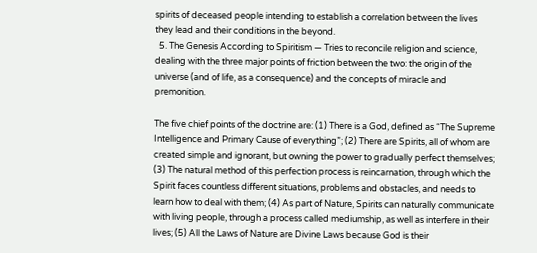spirits of deceased people intending to establish a correlation between the lives they lead and their conditions in the beyond.
  5. The Genesis According to Spiritism — Tries to reconcile religion and science, dealing with the three major points of friction between the two: the origin of the universe (and of life, as a consequence) and the concepts of miracle and premonition.

The five chief points of the doctrine are: (1) There is a God, defined as “The Supreme Intelligence and Primary Cause of everything”; (2) There are Spirits, all of whom are created simple and ignorant, but owning the power to gradually perfect themselves; (3) The natural method of this perfection process is reincarnation, through which the Spirit faces countless different situations, problems and obstacles, and needs to learn how to deal with them; (4) As part of Nature, Spirits can naturally communicate with living people, through a process called mediumship, as well as interfere in their lives; (5) All the Laws of Nature are Divine Laws because God is their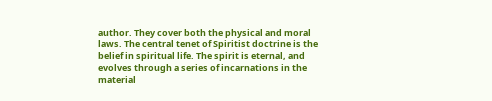author. They cover both the physical and moral laws. The central tenet of Spiritist doctrine is the belief in spiritual life. The spirit is eternal, and evolves through a series of incarnations in the material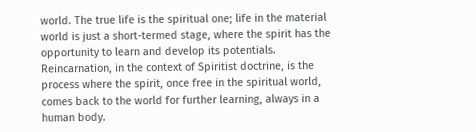world. The true life is the spiritual one; life in the material world is just a short-termed stage, where the spirit has the opportunity to learn and develop its potentials. Reincarnation, in the context of Spiritist doctrine, is the process where the spirit, once free in the spiritual world, comes back to the world for further learning, always in a human body.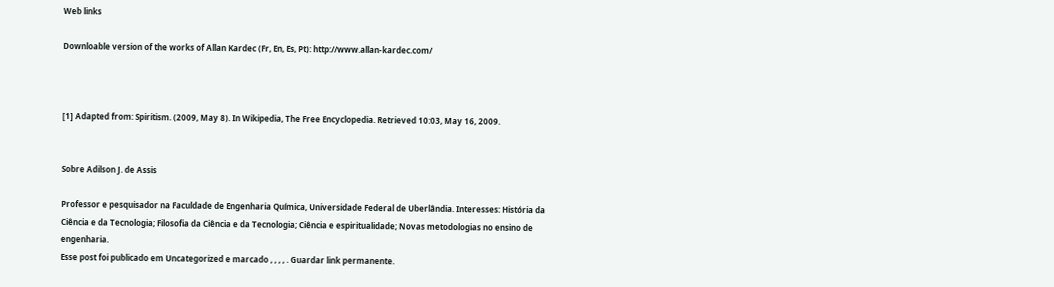Web links

Downloable version of the works of Allan Kardec (Fr, En, Es, Pt): http://www.allan-kardec.com/



[1] Adapted from: Spiritism. (2009, May 8). In Wikipedia, The Free Encyclopedia. Retrieved 10:03, May 16, 2009.


Sobre Adilson J. de Assis

Professor e pesquisador na Faculdade de Engenharia Química, Universidade Federal de Uberlândia. Interesses: História da Ciência e da Tecnologia; Filosofia da Ciência e da Tecnologia; Ciência e espiritualidade; Novas metodologias no ensino de engenharia.
Esse post foi publicado em Uncategorized e marcado , , , , . Guardar link permanente.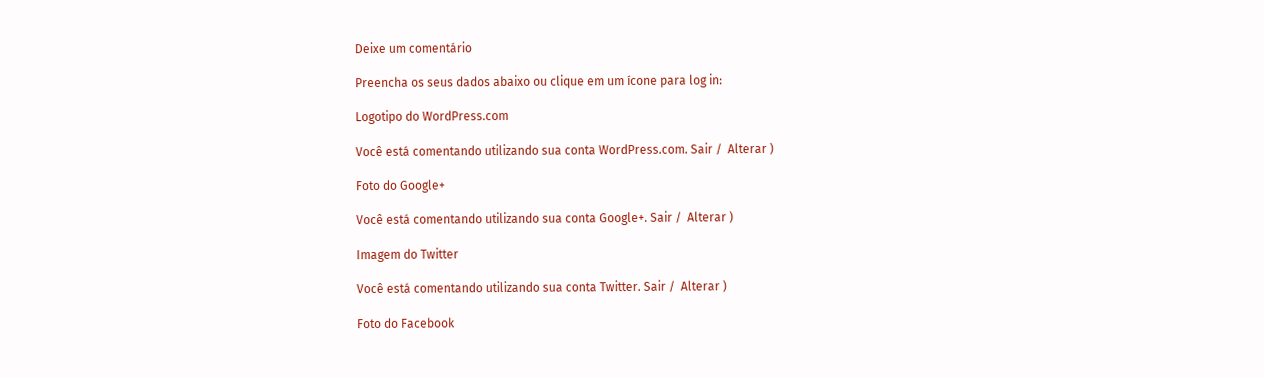Deixe um comentário

Preencha os seus dados abaixo ou clique em um ícone para log in:

Logotipo do WordPress.com

Você está comentando utilizando sua conta WordPress.com. Sair /  Alterar )

Foto do Google+

Você está comentando utilizando sua conta Google+. Sair /  Alterar )

Imagem do Twitter

Você está comentando utilizando sua conta Twitter. Sair /  Alterar )

Foto do Facebook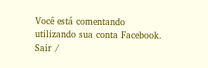Você está comentando utilizando sua conta Facebook. Sair /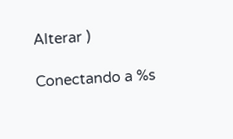Alterar )

Conectando a %s